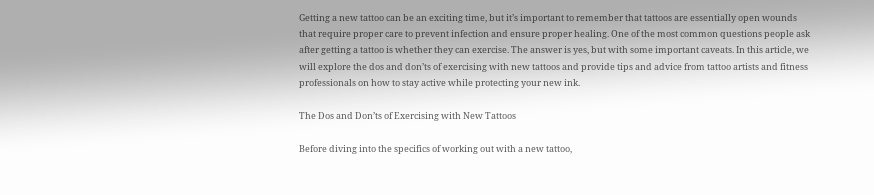Getting a new tattoo can be an exciting time, but it’s important to remember that tattoos are essentially open wounds that require proper care to prevent infection and ensure proper healing. One of the most common questions people ask after getting a tattoo is whether they can exercise. The answer is yes, but with some important caveats. In this article, we will explore the dos and don’ts of exercising with new tattoos and provide tips and advice from tattoo artists and fitness professionals on how to stay active while protecting your new ink.

The Dos and Don’ts of Exercising with New Tattoos

Before diving into the specifics of working out with a new tattoo,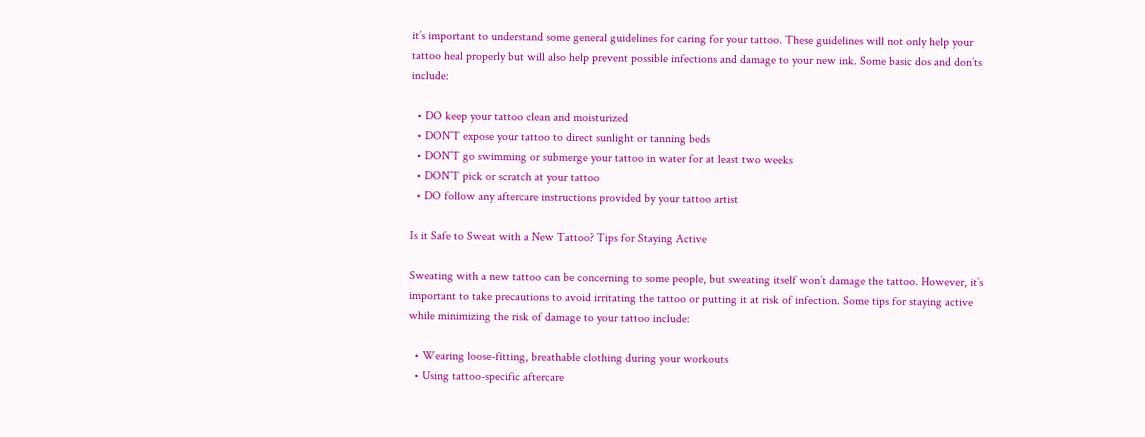it’s important to understand some general guidelines for caring for your tattoo. These guidelines will not only help your tattoo heal properly but will also help prevent possible infections and damage to your new ink. Some basic dos and don’ts include:

  • DO keep your tattoo clean and moisturized
  • DON’T expose your tattoo to direct sunlight or tanning beds
  • DON’T go swimming or submerge your tattoo in water for at least two weeks
  • DON’T pick or scratch at your tattoo
  • DO follow any aftercare instructions provided by your tattoo artist

Is it Safe to Sweat with a New Tattoo? Tips for Staying Active

Sweating with a new tattoo can be concerning to some people, but sweating itself won’t damage the tattoo. However, it’s important to take precautions to avoid irritating the tattoo or putting it at risk of infection. Some tips for staying active while minimizing the risk of damage to your tattoo include:

  • Wearing loose-fitting, breathable clothing during your workouts
  • Using tattoo-specific aftercare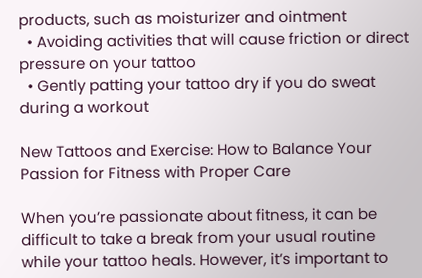products, such as moisturizer and ointment
  • Avoiding activities that will cause friction or direct pressure on your tattoo
  • Gently patting your tattoo dry if you do sweat during a workout

New Tattoos and Exercise: How to Balance Your Passion for Fitness with Proper Care

When you’re passionate about fitness, it can be difficult to take a break from your usual routine while your tattoo heals. However, it’s important to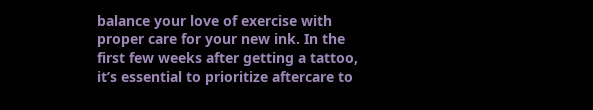balance your love of exercise with proper care for your new ink. In the first few weeks after getting a tattoo, it’s essential to prioritize aftercare to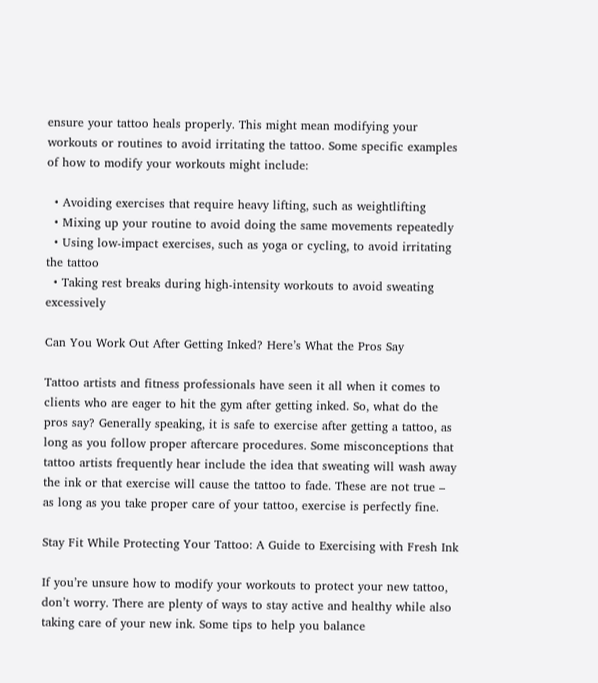ensure your tattoo heals properly. This might mean modifying your workouts or routines to avoid irritating the tattoo. Some specific examples of how to modify your workouts might include:

  • Avoiding exercises that require heavy lifting, such as weightlifting
  • Mixing up your routine to avoid doing the same movements repeatedly
  • Using low-impact exercises, such as yoga or cycling, to avoid irritating the tattoo
  • Taking rest breaks during high-intensity workouts to avoid sweating excessively

Can You Work Out After Getting Inked? Here’s What the Pros Say

Tattoo artists and fitness professionals have seen it all when it comes to clients who are eager to hit the gym after getting inked. So, what do the pros say? Generally speaking, it is safe to exercise after getting a tattoo, as long as you follow proper aftercare procedures. Some misconceptions that tattoo artists frequently hear include the idea that sweating will wash away the ink or that exercise will cause the tattoo to fade. These are not true – as long as you take proper care of your tattoo, exercise is perfectly fine.

Stay Fit While Protecting Your Tattoo: A Guide to Exercising with Fresh Ink

If you’re unsure how to modify your workouts to protect your new tattoo, don’t worry. There are plenty of ways to stay active and healthy while also taking care of your new ink. Some tips to help you balance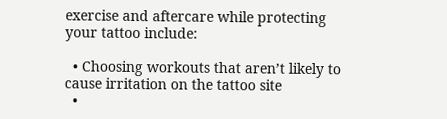exercise and aftercare while protecting your tattoo include:

  • Choosing workouts that aren’t likely to cause irritation on the tattoo site
  •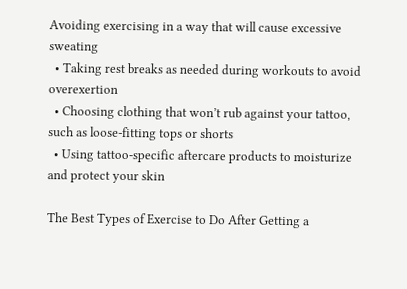Avoiding exercising in a way that will cause excessive sweating
  • Taking rest breaks as needed during workouts to avoid overexertion
  • Choosing clothing that won’t rub against your tattoo, such as loose-fitting tops or shorts
  • Using tattoo-specific aftercare products to moisturize and protect your skin

The Best Types of Exercise to Do After Getting a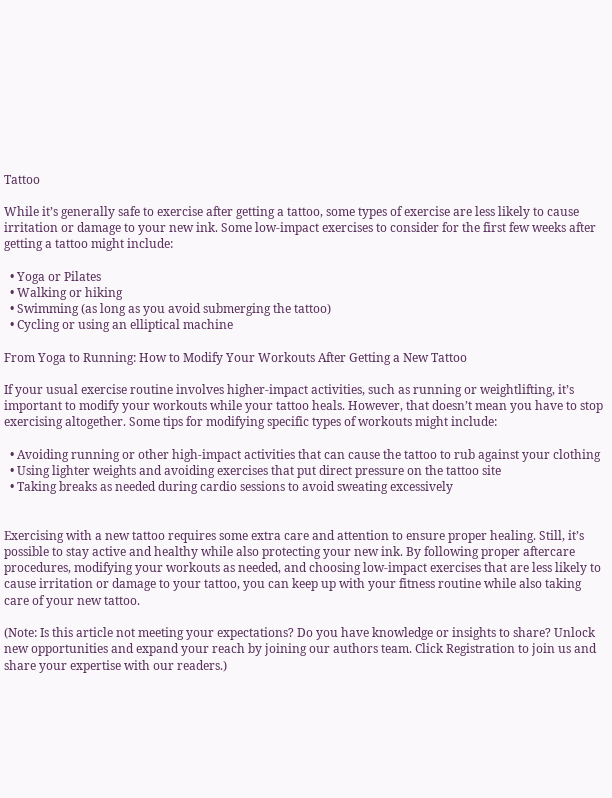Tattoo

While it’s generally safe to exercise after getting a tattoo, some types of exercise are less likely to cause irritation or damage to your new ink. Some low-impact exercises to consider for the first few weeks after getting a tattoo might include:

  • Yoga or Pilates
  • Walking or hiking
  • Swimming (as long as you avoid submerging the tattoo)
  • Cycling or using an elliptical machine

From Yoga to Running: How to Modify Your Workouts After Getting a New Tattoo

If your usual exercise routine involves higher-impact activities, such as running or weightlifting, it’s important to modify your workouts while your tattoo heals. However, that doesn’t mean you have to stop exercising altogether. Some tips for modifying specific types of workouts might include:

  • Avoiding running or other high-impact activities that can cause the tattoo to rub against your clothing
  • Using lighter weights and avoiding exercises that put direct pressure on the tattoo site
  • Taking breaks as needed during cardio sessions to avoid sweating excessively


Exercising with a new tattoo requires some extra care and attention to ensure proper healing. Still, it’s possible to stay active and healthy while also protecting your new ink. By following proper aftercare procedures, modifying your workouts as needed, and choosing low-impact exercises that are less likely to cause irritation or damage to your tattoo, you can keep up with your fitness routine while also taking care of your new tattoo.

(Note: Is this article not meeting your expectations? Do you have knowledge or insights to share? Unlock new opportunities and expand your reach by joining our authors team. Click Registration to join us and share your expertise with our readers.)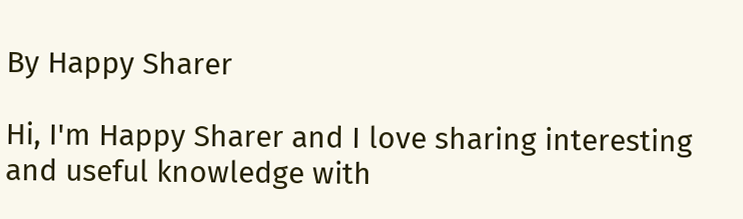By Happy Sharer

Hi, I'm Happy Sharer and I love sharing interesting and useful knowledge with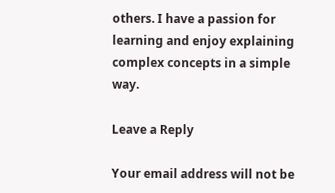others. I have a passion for learning and enjoy explaining complex concepts in a simple way.

Leave a Reply

Your email address will not be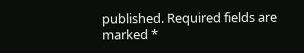published. Required fields are marked *